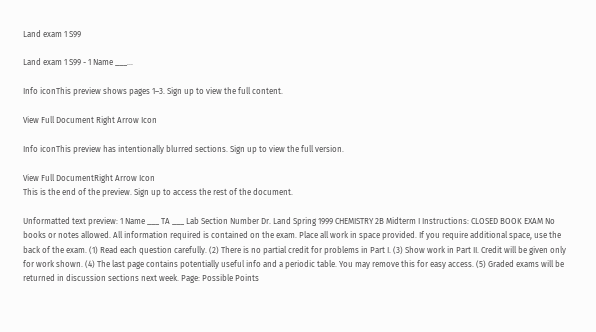Land exam 1 S99

Land exam 1 S99 - 1 Name ___...

Info iconThis preview shows pages 1–3. Sign up to view the full content.

View Full Document Right Arrow Icon

Info iconThis preview has intentionally blurred sections. Sign up to view the full version.

View Full DocumentRight Arrow Icon
This is the end of the preview. Sign up to access the rest of the document.

Unformatted text preview: 1 Name ___ TA ___ Lab Section Number Dr. Land Spring 1999 CHEMISTRY 2B Midterm I Instructions: CLOSED BOOK EXAM No books or notes allowed. All information required is contained on the exam. Place all work in space provided. If you require additional space, use the back of the exam. (1) Read each question carefully. (2) There is no partial credit for problems in Part I. (3) Show work in Part II. Credit will be given only for work shown. (4) The last page contains potentially useful info and a periodic table. You may remove this for easy access. (5) Graded exams will be returned in discussion sections next week. Page: Possible Points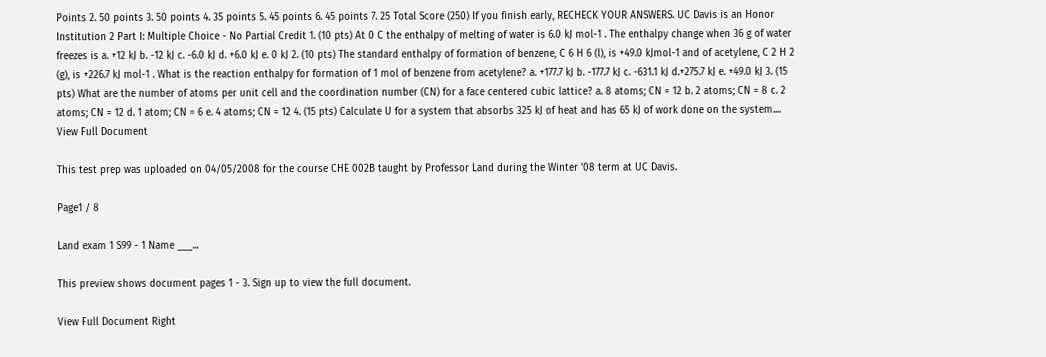Points 2. 50 points 3. 50 points 4. 35 points 5. 45 points 6. 45 points 7. 25 Total Score (250) If you finish early, RECHECK YOUR ANSWERS. UC Davis is an Honor Institution 2 Part I: Multiple Choice - No Partial Credit 1. (10 pts) At 0 C the enthalpy of melting of water is 6.0 kJ mol-1 . The enthalpy change when 36 g of water freezes is a. +12 kJ b. -12 kJ c. -6.0 kJ d. +6.0 kJ e. 0 kJ 2. (10 pts) The standard enthalpy of formation of benzene, C 6 H 6 (l), is +49.0 kJmol-1 and of acetylene, C 2 H 2 (g), is +226.7 kJ mol-1 . What is the reaction enthalpy for formation of 1 mol of benzene from acetylene? a. +177.7 kJ b. -177.7 kJ c. -631.1 kJ d.+275.7 kJ e. +49.0 kJ 3. (15 pts) What are the number of atoms per unit cell and the coordination number (CN) for a face centered cubic lattice? a. 8 atoms; CN = 12 b. 2 atoms; CN = 8 c. 2 atoms; CN = 12 d. 1 atom; CN = 6 e. 4 atoms; CN = 12 4. (15 pts) Calculate U for a system that absorbs 325 kJ of heat and has 65 kJ of work done on the system....
View Full Document

This test prep was uploaded on 04/05/2008 for the course CHE 002B taught by Professor Land during the Winter '08 term at UC Davis.

Page1 / 8

Land exam 1 S99 - 1 Name ___...

This preview shows document pages 1 - 3. Sign up to view the full document.

View Full Document Right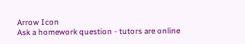Arrow Icon
Ask a homework question - tutors are online